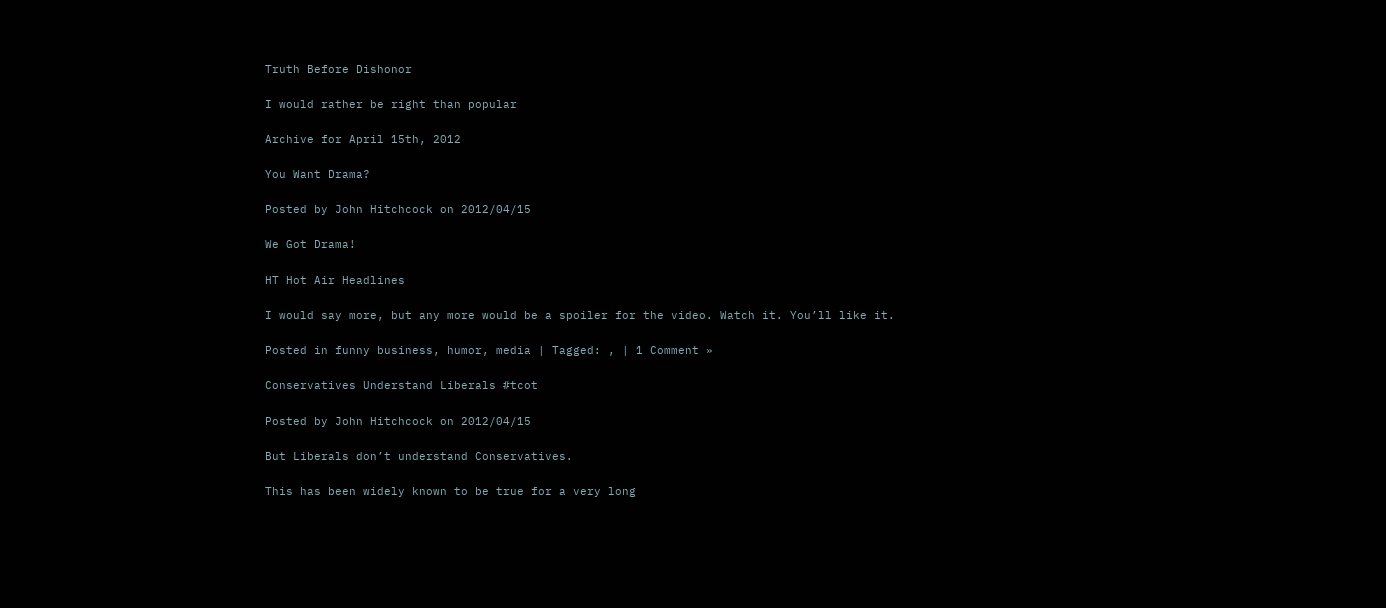Truth Before Dishonor

I would rather be right than popular

Archive for April 15th, 2012

You Want Drama?

Posted by John Hitchcock on 2012/04/15

We Got Drama!

HT Hot Air Headlines

I would say more, but any more would be a spoiler for the video. Watch it. You’ll like it.

Posted in funny business, humor, media | Tagged: , | 1 Comment »

Conservatives Understand Liberals #tcot

Posted by John Hitchcock on 2012/04/15

But Liberals don’t understand Conservatives.

This has been widely known to be true for a very long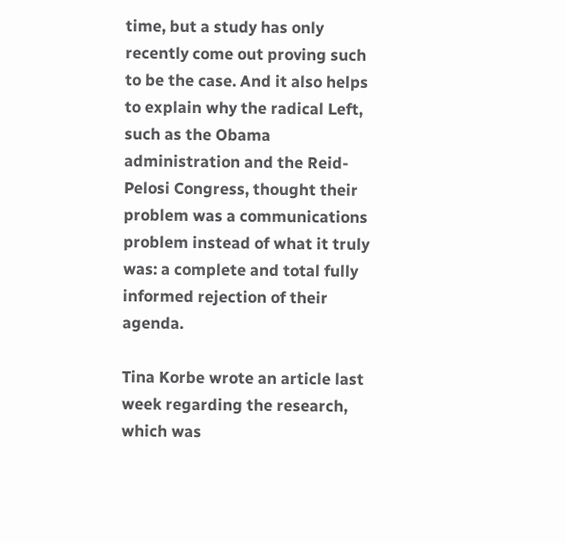time, but a study has only recently come out proving such to be the case. And it also helps to explain why the radical Left, such as the Obama administration and the Reid-Pelosi Congress, thought their problem was a communications problem instead of what it truly was: a complete and total fully informed rejection of their agenda.

Tina Korbe wrote an article last week regarding the research, which was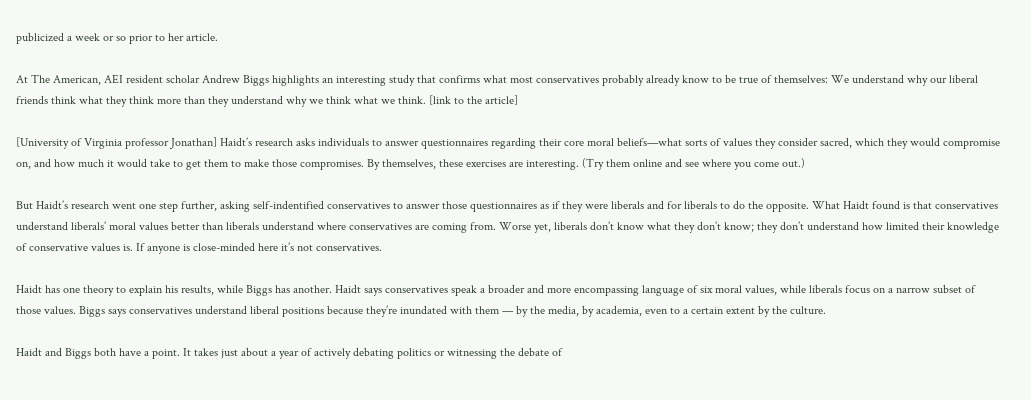publicized a week or so prior to her article.

At The American, AEI resident scholar Andrew Biggs highlights an interesting study that confirms what most conservatives probably already know to be true of themselves: We understand why our liberal friends think what they think more than they understand why we think what we think. [link to the article]

[University of Virginia professor Jonathan] Haidt’s research asks individuals to answer questionnaires regarding their core moral beliefs—what sorts of values they consider sacred, which they would compromise on, and how much it would take to get them to make those compromises. By themselves, these exercises are interesting. (Try them online and see where you come out.)

But Haidt’s research went one step further, asking self-indentified conservatives to answer those questionnaires as if they were liberals and for liberals to do the opposite. What Haidt found is that conservatives understand liberals’ moral values better than liberals understand where conservatives are coming from. Worse yet, liberals don’t know what they don’t know; they don’t understand how limited their knowledge of conservative values is. If anyone is close-minded here it’s not conservatives.

Haidt has one theory to explain his results, while Biggs has another. Haidt says conservatives speak a broader and more encompassing language of six moral values, while liberals focus on a narrow subset of those values. Biggs says conservatives understand liberal positions because they’re inundated with them — by the media, by academia, even to a certain extent by the culture.

Haidt and Biggs both have a point. It takes just about a year of actively debating politics or witnessing the debate of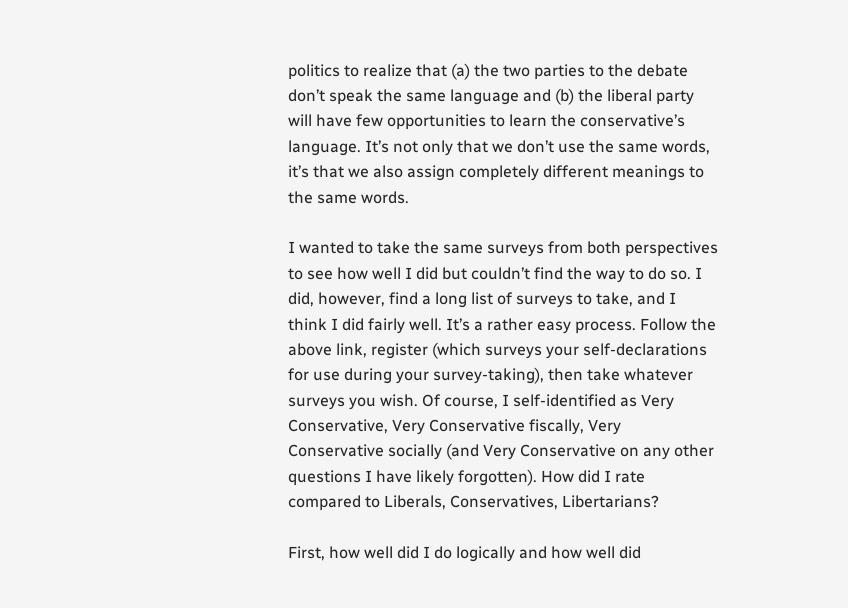politics to realize that (a) the two parties to the debate don’t speak the same language and (b) the liberal party will have few opportunities to learn the conservative’s language. It’s not only that we don’t use the same words, it’s that we also assign completely different meanings to the same words.

I wanted to take the same surveys from both perspectives to see how well I did but couldn’t find the way to do so. I did, however, find a long list of surveys to take, and I think I did fairly well. It’s a rather easy process. Follow the above link, register (which surveys your self-declarations for use during your survey-taking), then take whatever surveys you wish. Of course, I self-identified as Very Conservative, Very Conservative fiscally, Very Conservative socially (and Very Conservative on any other questions I have likely forgotten). How did I rate compared to Liberals, Conservatives, Libertarians?

First, how well did I do logically and how well did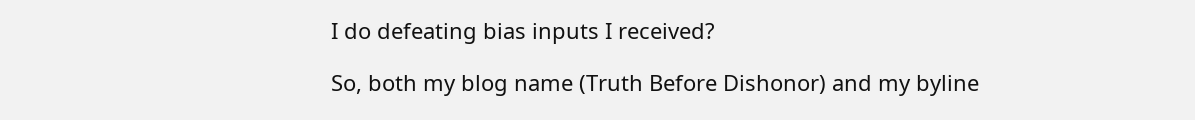I do defeating bias inputs I received?

So, both my blog name (Truth Before Dishonor) and my byline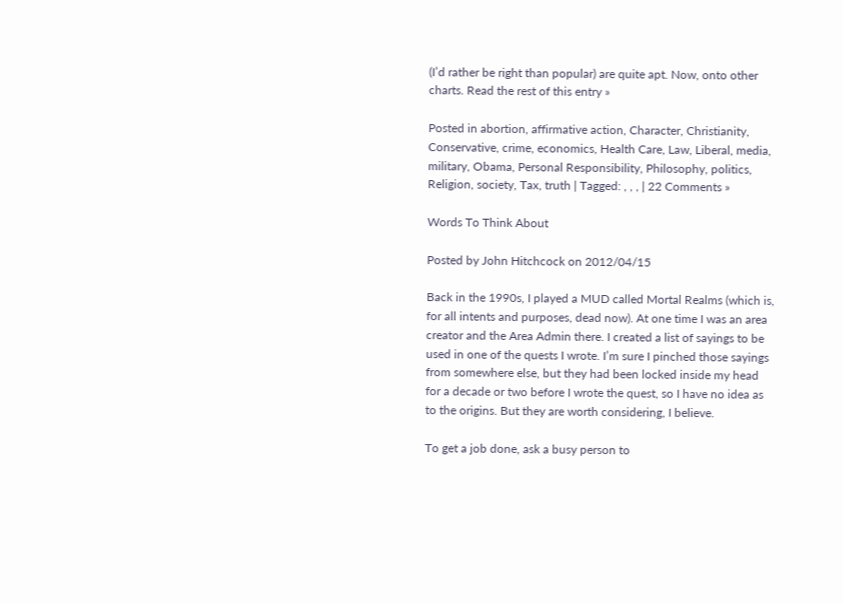(I’d rather be right than popular) are quite apt. Now, onto other charts. Read the rest of this entry »

Posted in abortion, affirmative action, Character, Christianity, Conservative, crime, economics, Health Care, Law, Liberal, media, military, Obama, Personal Responsibility, Philosophy, politics, Religion, society, Tax, truth | Tagged: , , , | 22 Comments »

Words To Think About

Posted by John Hitchcock on 2012/04/15

Back in the 1990s, I played a MUD called Mortal Realms (which is, for all intents and purposes, dead now). At one time I was an area creator and the Area Admin there. I created a list of sayings to be used in one of the quests I wrote. I’m sure I pinched those sayings from somewhere else, but they had been locked inside my head for a decade or two before I wrote the quest, so I have no idea as to the origins. But they are worth considering, I believe.

To get a job done, ask a busy person to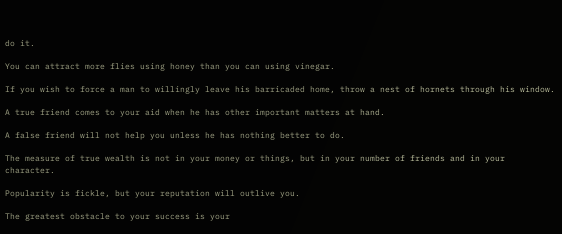do it.

You can attract more flies using honey than you can using vinegar.

If you wish to force a man to willingly leave his barricaded home, throw a nest of hornets through his window.

A true friend comes to your aid when he has other important matters at hand.

A false friend will not help you unless he has nothing better to do.

The measure of true wealth is not in your money or things, but in your number of friends and in your character.

Popularity is fickle, but your reputation will outlive you.

The greatest obstacle to your success is your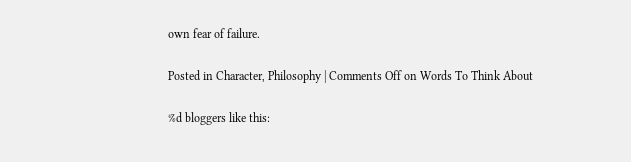own fear of failure.

Posted in Character, Philosophy | Comments Off on Words To Think About

%d bloggers like this: